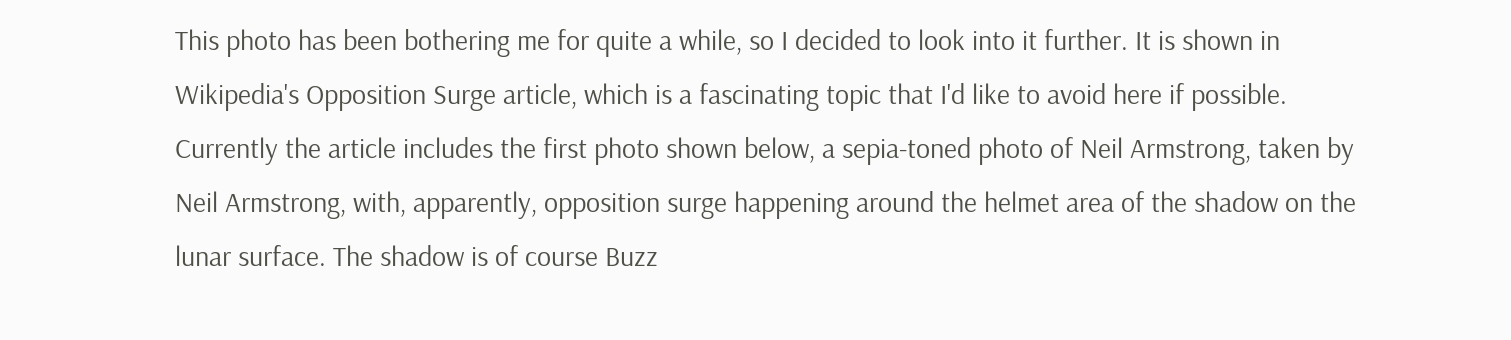This photo has been bothering me for quite a while, so I decided to look into it further. It is shown in Wikipedia's Opposition Surge article, which is a fascinating topic that I'd like to avoid here if possible. Currently the article includes the first photo shown below, a sepia-toned photo of Neil Armstrong, taken by Neil Armstrong, with, apparently, opposition surge happening around the helmet area of the shadow on the lunar surface. The shadow is of course Buzz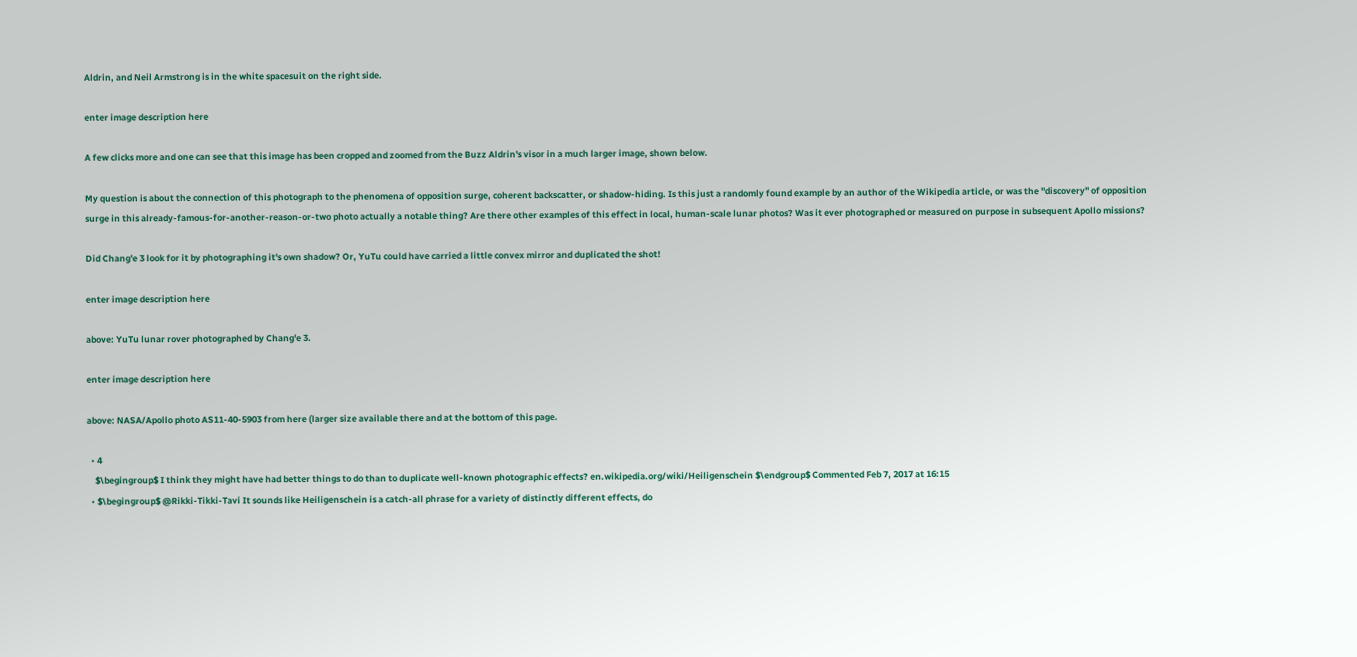Aldrin, and Neil Armstrong is in the white spacesuit on the right side.

enter image description here

A few clicks more and one can see that this image has been cropped and zoomed from the Buzz Aldrin's visor in a much larger image, shown below.

My question is about the connection of this photograph to the phenomena of opposition surge, coherent backscatter, or shadow-hiding. Is this just a randomly found example by an author of the Wikipedia article, or was the "discovery" of opposition surge in this already-famous-for-another-reason-or-two photo actually a notable thing? Are there other examples of this effect in local, human-scale lunar photos? Was it ever photographed or measured on purpose in subsequent Apollo missions?

Did Chang'e 3 look for it by photographing it's own shadow? Or, YuTu could have carried a little convex mirror and duplicated the shot!

enter image description here

above: YuTu lunar rover photographed by Chang'e 3.

enter image description here

above: NASA/Apollo photo AS11-40-5903 from here (larger size available there and at the bottom of this page.

  • 4
    $\begingroup$ I think they might have had better things to do than to duplicate well-known photographic effects? en.wikipedia.org/wiki/Heiligenschein $\endgroup$ Commented Feb 7, 2017 at 16:15
  • $\begingroup$ @Rikki-Tikki-Tavi It sounds like Heiligenschein is a catch-all phrase for a variety of distinctly different effects, do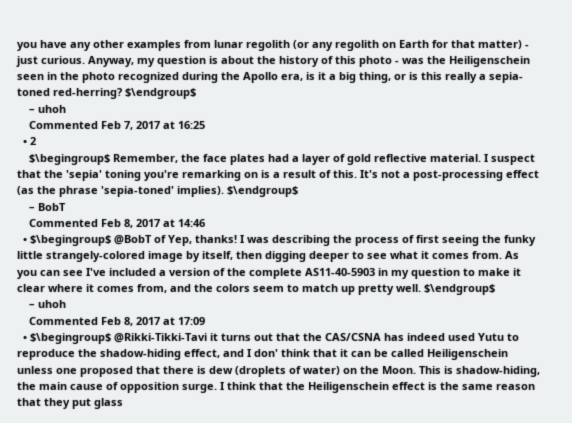you have any other examples from lunar regolith (or any regolith on Earth for that matter) - just curious. Anyway, my question is about the history of this photo - was the Heiligenschein seen in the photo recognized during the Apollo era, is it a big thing, or is this really a sepia-toned red-herring? $\endgroup$
    – uhoh
    Commented Feb 7, 2017 at 16:25
  • 2
    $\begingroup$ Remember, the face plates had a layer of gold reflective material. I suspect that the 'sepia' toning you're remarking on is a result of this. It's not a post-processing effect (as the phrase 'sepia-toned' implies). $\endgroup$
    – BobT
    Commented Feb 8, 2017 at 14:46
  • $\begingroup$ @BobT of Yep, thanks! I was describing the process of first seeing the funky little strangely-colored image by itself, then digging deeper to see what it comes from. As you can see I've included a version of the complete AS11-40-5903 in my question to make it clear where it comes from, and the colors seem to match up pretty well. $\endgroup$
    – uhoh
    Commented Feb 8, 2017 at 17:09
  • $\begingroup$ @Rikki-Tikki-Tavi it turns out that the CAS/CSNA has indeed used Yutu to reproduce the shadow-hiding effect, and I don' think that it can be called Heiligenschein unless one proposed that there is dew (droplets of water) on the Moon. This is shadow-hiding, the main cause of opposition surge. I think that the Heiligenschein effect is the same reason that they put glass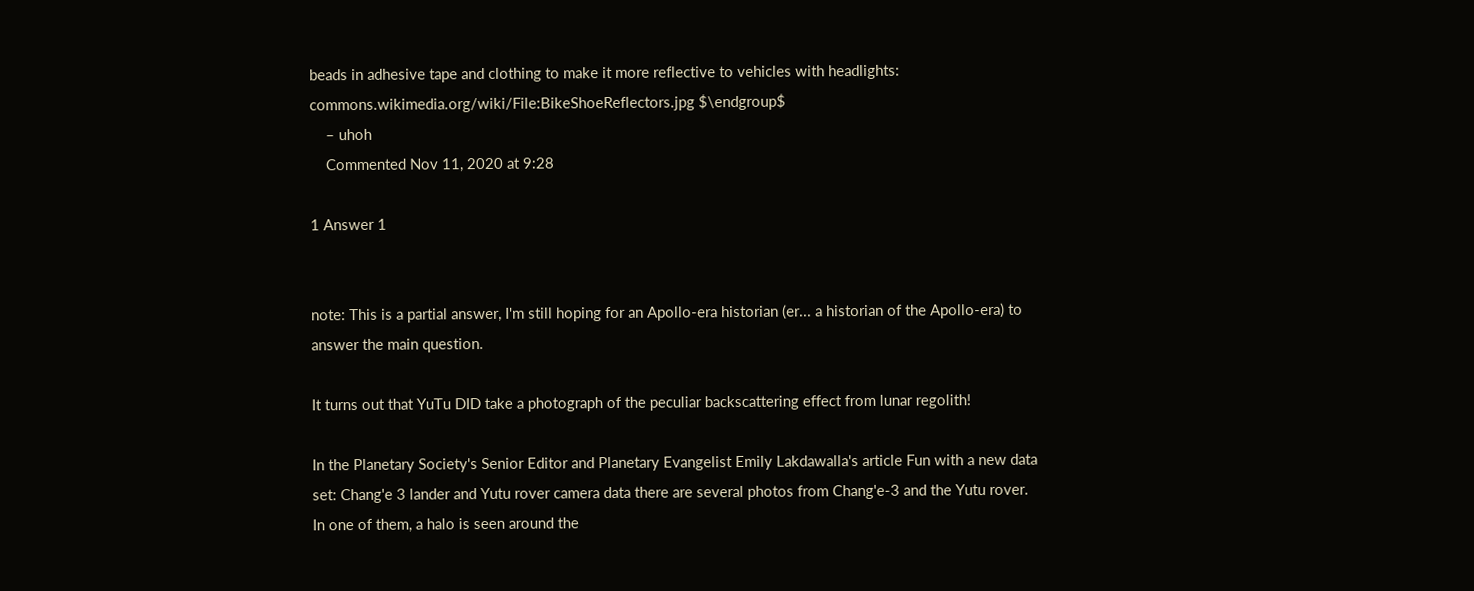beads in adhesive tape and clothing to make it more reflective to vehicles with headlights: commons.wikimedia.org/wiki/File:BikeShoeReflectors.jpg $\endgroup$
    – uhoh
    Commented Nov 11, 2020 at 9:28

1 Answer 1


note: This is a partial answer, I'm still hoping for an Apollo-era historian (er... a historian of the Apollo-era) to answer the main question.

It turns out that YuTu DID take a photograph of the peculiar backscattering effect from lunar regolith!

In the Planetary Society's Senior Editor and Planetary Evangelist Emily Lakdawalla's article Fun with a new data set: Chang'e 3 lander and Yutu rover camera data there are several photos from Chang'e-3 and the Yutu rover. In one of them, a halo is seen around the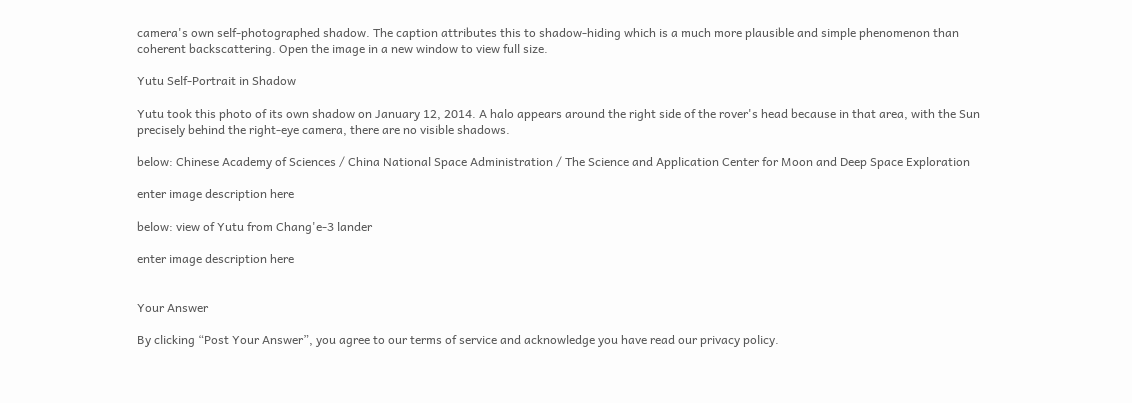camera's own self-photographed shadow. The caption attributes this to shadow-hiding which is a much more plausible and simple phenomenon than coherent backscattering. Open the image in a new window to view full size.

Yutu Self-Portrait in Shadow

Yutu took this photo of its own shadow on January 12, 2014. A halo appears around the right side of the rover's head because in that area, with the Sun precisely behind the right-eye camera, there are no visible shadows.

below: Chinese Academy of Sciences / China National Space Administration / The Science and Application Center for Moon and Deep Space Exploration

enter image description here

below: view of Yutu from Chang'e-3 lander

enter image description here


Your Answer

By clicking “Post Your Answer”, you agree to our terms of service and acknowledge you have read our privacy policy.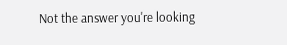Not the answer you're looking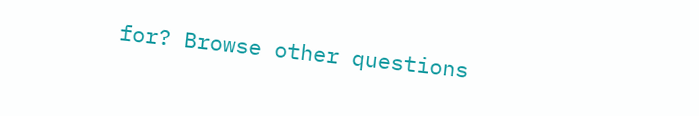for? Browse other questions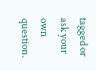tagged or ask your own question.